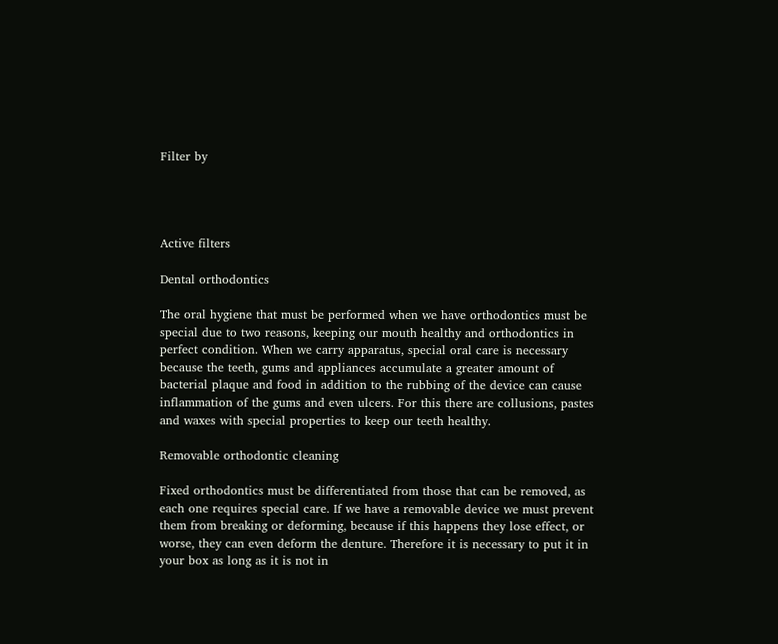Filter by




Active filters

Dental orthodontics

The oral hygiene that must be performed when we have orthodontics must be special due to two reasons, keeping our mouth healthy and orthodontics in perfect condition. When we carry apparatus, special oral care is necessary because the teeth, gums and appliances accumulate a greater amount of bacterial plaque and food in addition to the rubbing of the device can cause inflammation of the gums and even ulcers. For this there are collusions, pastes and waxes with special properties to keep our teeth healthy.

Removable orthodontic cleaning

Fixed orthodontics must be differentiated from those that can be removed, as each one requires special care. If we have a removable device we must prevent them from breaking or deforming, because if this happens they lose effect, or worse, they can even deform the denture. Therefore it is necessary to put it in your box as long as it is not in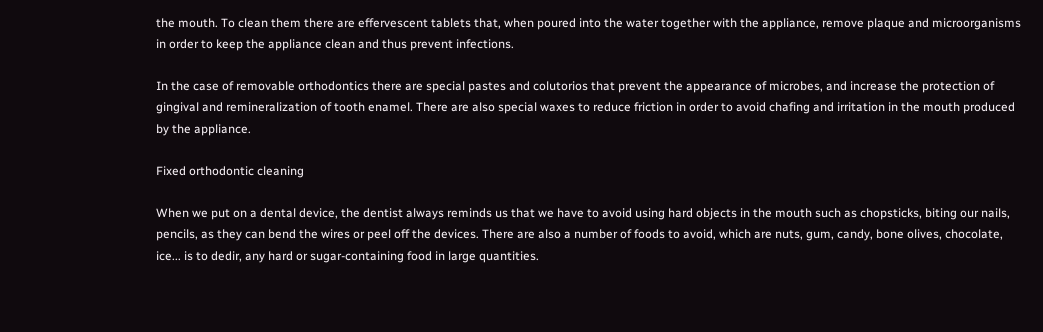the mouth. To clean them there are effervescent tablets that, when poured into the water together with the appliance, remove plaque and microorganisms in order to keep the appliance clean and thus prevent infections.

In the case of removable orthodontics there are special pastes and colutorios that prevent the appearance of microbes, and increase the protection of gingival and remineralization of tooth enamel. There are also special waxes to reduce friction in order to avoid chafing and irritation in the mouth produced by the appliance.

Fixed orthodontic cleaning

When we put on a dental device, the dentist always reminds us that we have to avoid using hard objects in the mouth such as chopsticks, biting our nails, pencils, as they can bend the wires or peel off the devices. There are also a number of foods to avoid, which are nuts, gum, candy, bone olives, chocolate, ice... is to dedir, any hard or sugar-containing food in large quantities.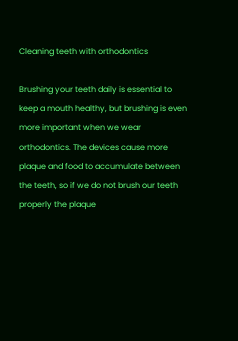Cleaning teeth with orthodontics

Brushing your teeth daily is essential to keep a mouth healthy, but brushing is even more important when we wear orthodontics. The devices cause more plaque and food to accumulate between the teeth, so if we do not brush our teeth properly the plaque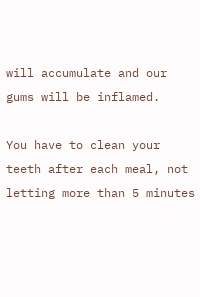will accumulate and our gums will be inflamed.

You have to clean your teeth after each meal, not letting more than 5 minutes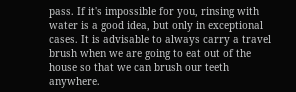pass. If it's impossible for you, rinsing with water is a good idea, but only in exceptional cases. It is advisable to always carry a travel brush when we are going to eat out of the house so that we can brush our teeth anywhere.